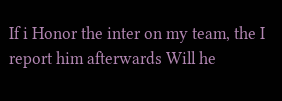If i Honor the inter on my team, the I report him afterwards Will he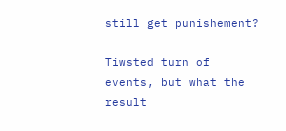still get punishement?

Tiwsted turn of events, but what the result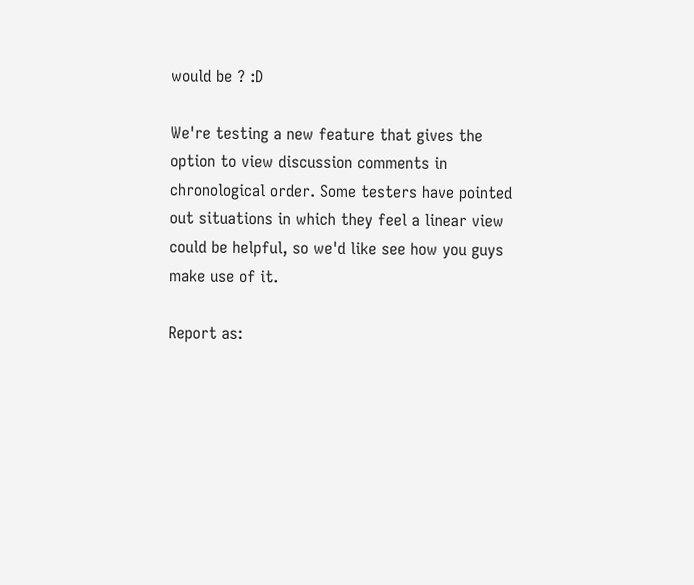would be ? :D

We're testing a new feature that gives the option to view discussion comments in chronological order. Some testers have pointed out situations in which they feel a linear view could be helpful, so we'd like see how you guys make use of it.

Report as: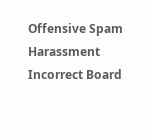Offensive Spam Harassment Incorrect Board